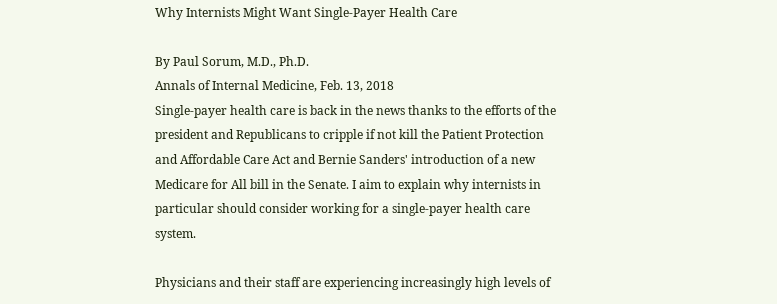Why Internists Might Want Single-Payer Health Care

By Paul Sorum, M.D., Ph.D.
Annals of Internal Medicine, Feb. 13, 2018
Single-payer health care is back in the news thanks to the efforts of the president and Republicans to cripple if not kill the Patient Protection and Affordable Care Act and Bernie Sanders' introduction of a new Medicare for All bill in the Senate. I aim to explain why internists in particular should consider working for a single-payer health care system.

Physicians and their staff are experiencing increasingly high levels of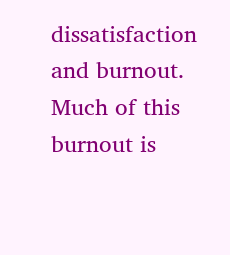dissatisfaction and burnout. Much of this burnout is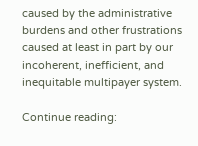caused by the administrative burdens and other frustrations caused at least in part by our incoherent, inefficient, and inequitable multipayer system.

Continue reading: